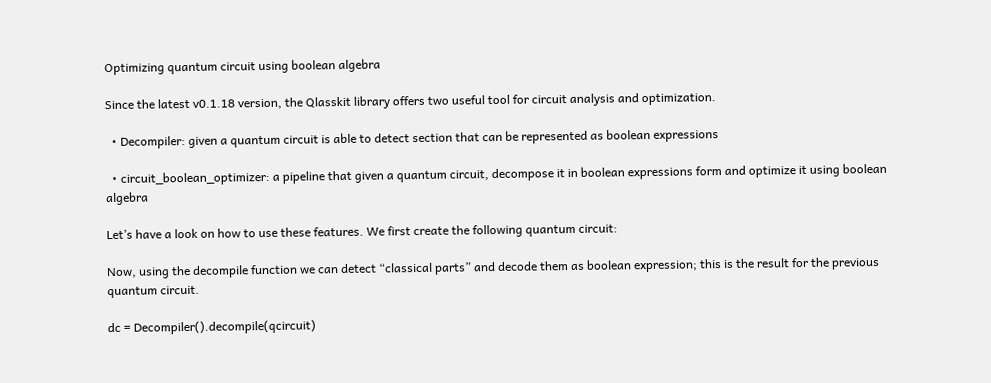Optimizing quantum circuit using boolean algebra

Since the latest v0.1.18 version, the Qlasskit library offers two useful tool for circuit analysis and optimization.

  • Decompiler: given a quantum circuit is able to detect section that can be represented as boolean expressions

  • circuit_boolean_optimizer: a pipeline that given a quantum circuit, decompose it in boolean expressions form and optimize it using boolean algebra

Let’s have a look on how to use these features. We first create the following quantum circuit:

Now, using the decompile function we can detect “classical parts” and decode them as boolean expression; this is the result for the previous quantum circuit.

dc = Decompiler().decompile(qcircuit)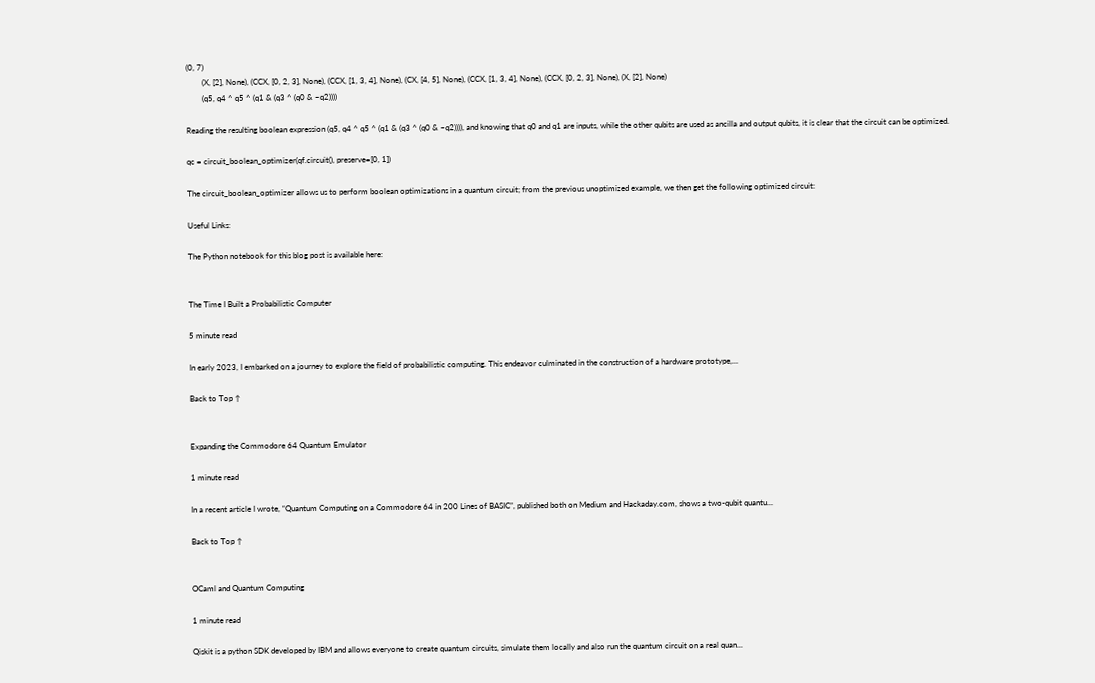(0, 7)
        (X, [2], None), (CCX, [0, 2, 3], None), (CCX, [1, 3, 4], None), (CX, [4, 5], None), (CCX, [1, 3, 4], None), (CCX, [0, 2, 3], None), (X, [2], None)
        (q5, q4 ^ q5 ^ (q1 & (q3 ^ (q0 & ~q2))))

Reading the resulting boolean expression (q5, q4 ^ q5 ^ (q1 & (q3 ^ (q0 & ~q2)))), and knowing that q0 and q1 are inputs, while the other qubits are used as ancilla and output qubits, it is clear that the circuit can be optimized.

qc = circuit_boolean_optimizer(qf.circuit(), preserve=[0, 1])

The circuit_boolean_optimizer allows us to perform boolean optimizations in a quantum circuit; from the previous unoptimized example, we then get the following optimized circuit:

Useful Links:

The Python notebook for this blog post is available here:


The Time I Built a Probabilistic Computer

5 minute read

In early 2023, I embarked on a journey to explore the field of probabilistic computing. This endeavor culminated in the construction of a hardware prototype,...

Back to Top ↑


Expanding the Commodore 64 Quantum Emulator

1 minute read

In a recent article I wrote, “Quantum Computing on a Commodore 64 in 200 Lines of BASIC”, published both on Medium and Hackaday.com, shows a two-qubit quantu...

Back to Top ↑


OCaml and Quantum Computing

1 minute read

Qiskit is a python SDK developed by IBM and allows everyone to create quantum circuits, simulate them locally and also run the quantum circuit on a real quan...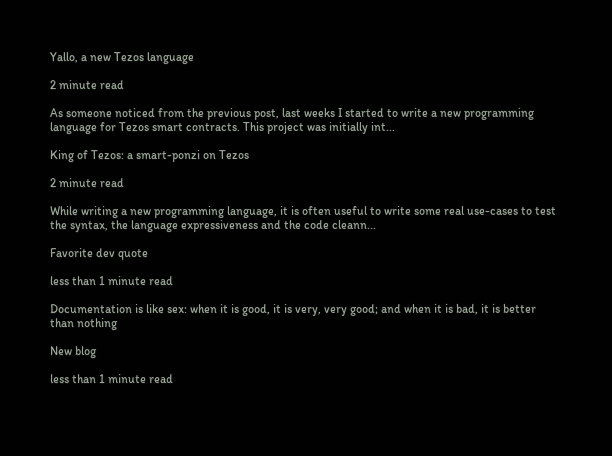Yallo, a new Tezos language

2 minute read

As someone noticed from the previous post, last weeks I started to write a new programming language for Tezos smart contracts. This project was initially int...

King of Tezos: a smart-ponzi on Tezos

2 minute read

While writing a new programming language, it is often useful to write some real use-cases to test the syntax, the language expressiveness and the code cleann...

Favorite dev quote

less than 1 minute read

Documentation is like sex: when it is good, it is very, very good; and when it is bad, it is better than nothing

New blog

less than 1 minute read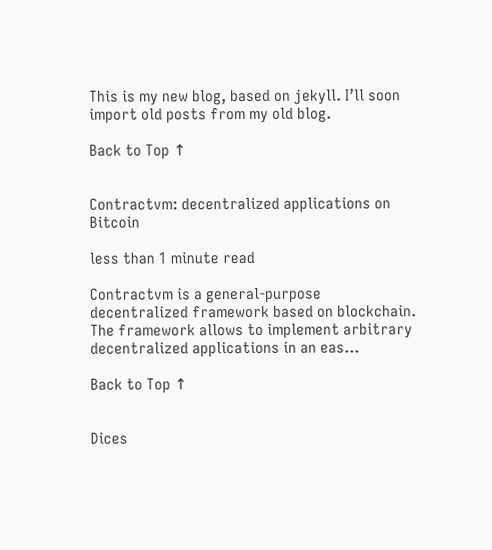This is my new blog, based on jekyll. I’ll soon import old posts from my old blog.

Back to Top ↑


Contractvm: decentralized applications on Bitcoin

less than 1 minute read

Contractvm is a general-purpose decentralized framework based on blockchain. The framework allows to implement arbitrary decentralized applications in an eas...

Back to Top ↑


Dices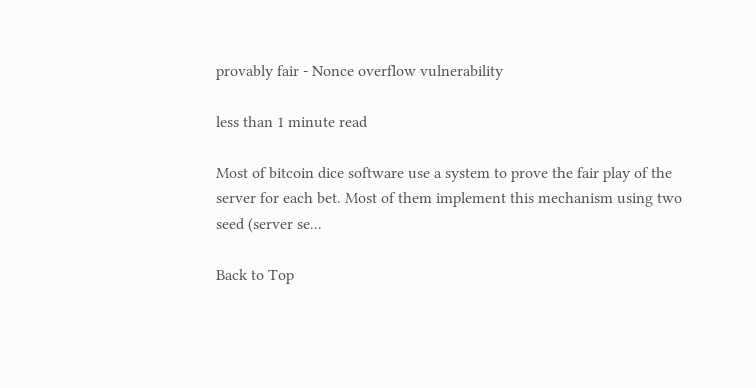provably fair - Nonce overflow vulnerability

less than 1 minute read

Most of bitcoin dice software use a system to prove the fair play of the server for each bet. Most of them implement this mechanism using two seed (server se...

Back to Top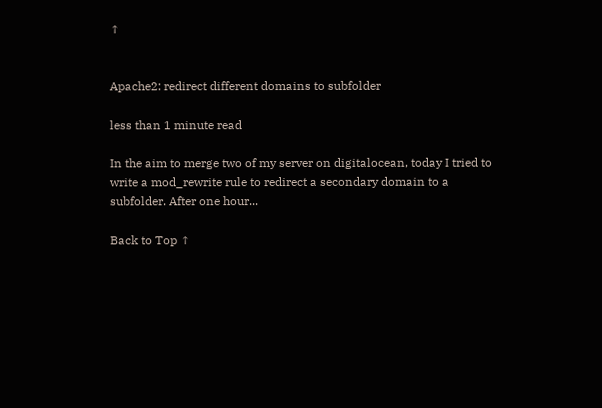↑


Apache2: redirect different domains to subfolder

less than 1 minute read

In the aim to merge two of my server on digitalocean, today I tried to write a mod_rewrite rule to redirect a secondary domain to a subfolder. After one hour...

Back to Top ↑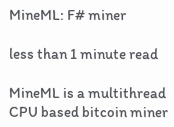MineML: F# miner

less than 1 minute read

MineML is a multithread CPU based bitcoin miner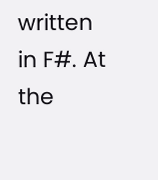written in F#. At the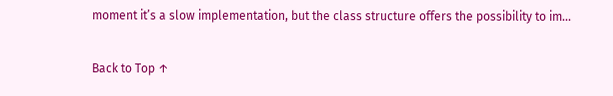moment it’s a slow implementation, but the class structure offers the possibility to im...

Back to Top ↑